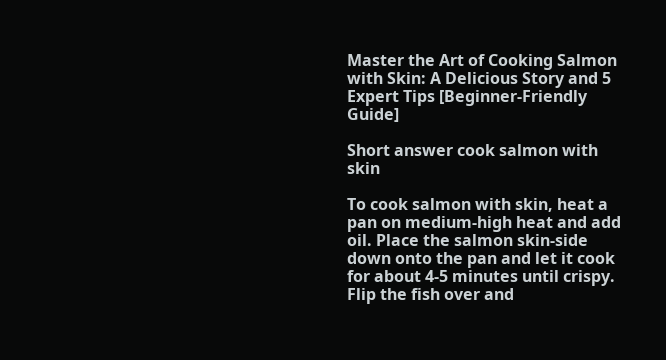Master the Art of Cooking Salmon with Skin: A Delicious Story and 5 Expert Tips [Beginner-Friendly Guide]

Short answer cook salmon with skin

To cook salmon with skin, heat a pan on medium-high heat and add oil. Place the salmon skin-side down onto the pan and let it cook for about 4-5 minutes until crispy. Flip the fish over and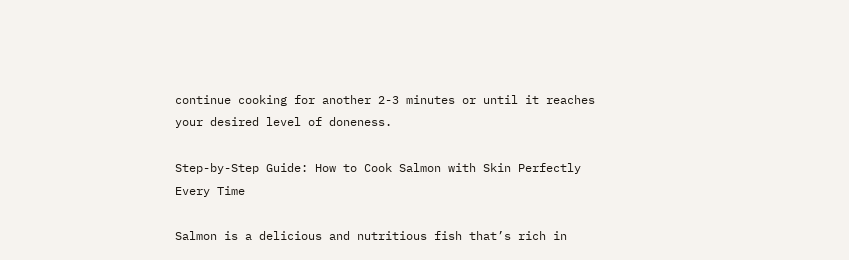continue cooking for another 2-3 minutes or until it reaches your desired level of doneness.

Step-by-Step Guide: How to Cook Salmon with Skin Perfectly Every Time

Salmon is a delicious and nutritious fish that’s rich in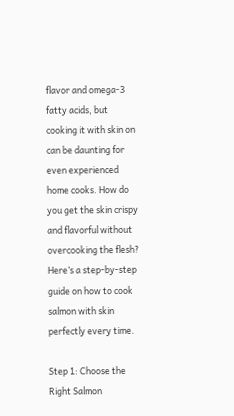flavor and omega-3 fatty acids, but cooking it with skin on can be daunting for even experienced home cooks. How do you get the skin crispy and flavorful without overcooking the flesh? Here’s a step-by-step guide on how to cook salmon with skin perfectly every time.

Step 1: Choose the Right Salmon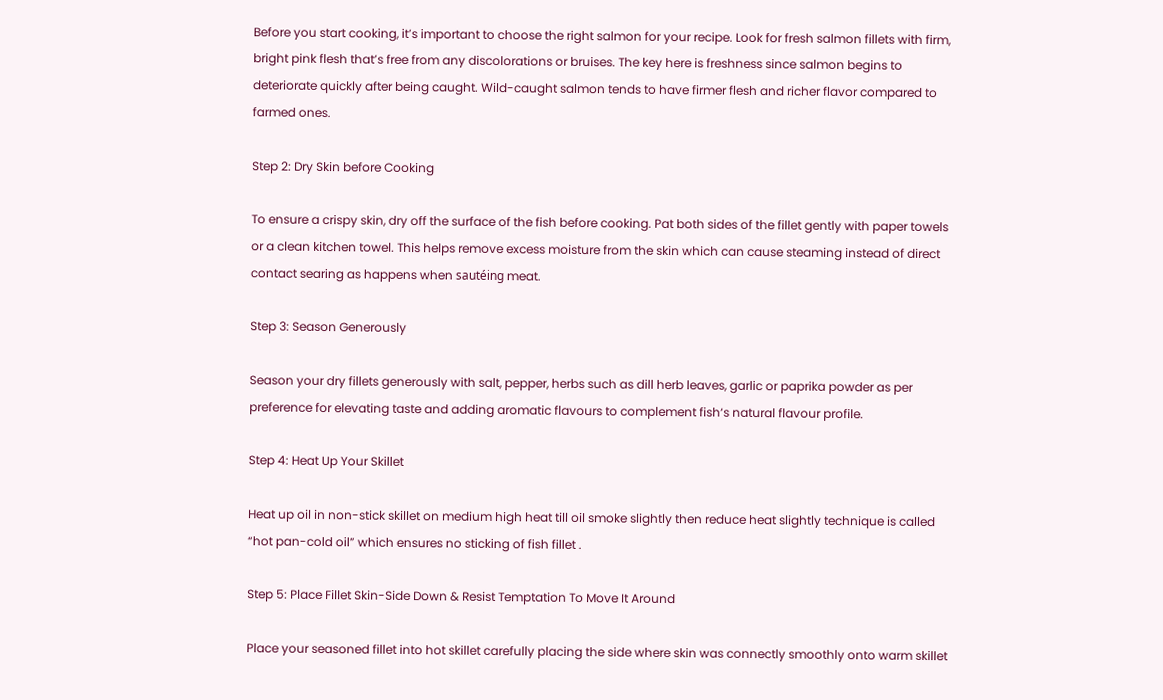Before you start cooking, it’s important to choose the right salmon for your recipe. Look for fresh salmon fillets with firm, bright pink flesh that’s free from any discolorations or bruises. The key here is freshness since salmon begins to deteriorate quickly after being caught. Wild-caught salmon tends to have firmer flesh and richer flavor compared to farmed ones.

Step 2: Dry Skin before Cooking

To ensure a crispy skin, dry off the surface of the fish before cooking. Pat both sides of the fillet gently with paper towels or a clean kitchen towel. This helps remove excess moisture from the skin which can cause steaming instead of direct contact searing as happens when sautéing meat.

Step 3: Season Generously

Season your dry fillets generously with salt, pepper, herbs such as dill herb leaves, garlic or paprika powder as per preference for elevating taste and adding aromatic flavours to complement fish‘s natural flavour profile.

Step 4: Heat Up Your Skillet

Heat up oil in non-stick skillet on medium high heat till oil smoke slightly then reduce heat slightly technique is called “hot pan-cold oil” which ensures no sticking of fish fillet .

Step 5: Place Fillet Skin-Side Down & Resist Temptation To Move It Around

Place your seasoned fillet into hot skillet carefully placing the side where skin was connectly smoothly onto warm skillet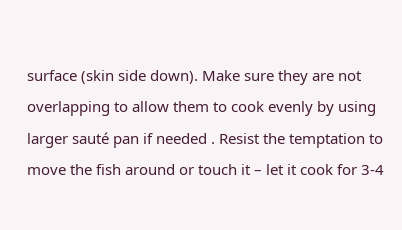surface (skin side down). Make sure they are not overlapping to allow them to cook evenly by using larger sauté pan if needed . Resist the temptation to move the fish around or touch it – let it cook for 3-4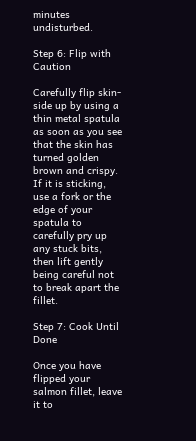minutes undisturbed.

Step 6: Flip with Caution

Carefully flip skin-side up by using a thin metal spatula as soon as you see that the skin has turned golden brown and crispy. If it is sticking, use a fork or the edge of your spatula to carefully pry up any stuck bits, then lift gently being careful not to break apart the fillet.

Step 7: Cook Until Done

Once you have flipped your salmon fillet, leave it to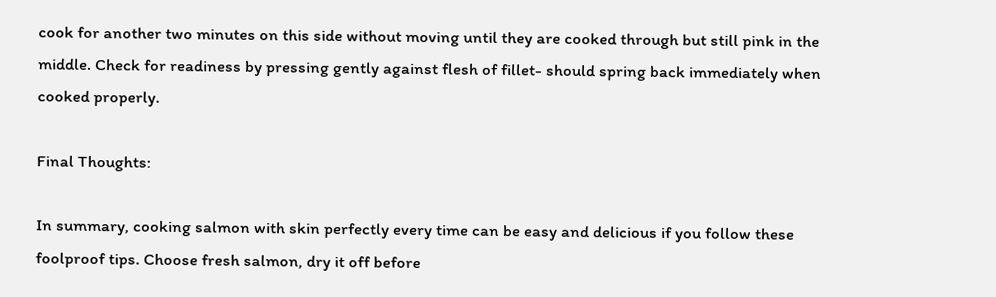cook for another two minutes on this side without moving until they are cooked through but still pink in the middle. Check for readiness by pressing gently against flesh of fillet- should spring back immediately when cooked properly.

Final Thoughts:

In summary, cooking salmon with skin perfectly every time can be easy and delicious if you follow these foolproof tips. Choose fresh salmon, dry it off before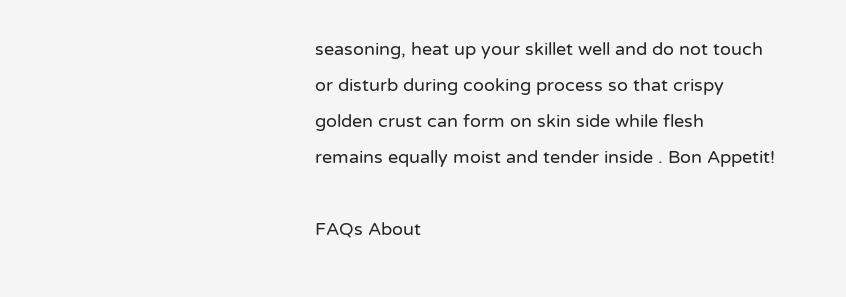seasoning, heat up your skillet well and do not touch or disturb during cooking process so that crispy golden crust can form on skin side while flesh remains equally moist and tender inside . Bon Appetit!

FAQs About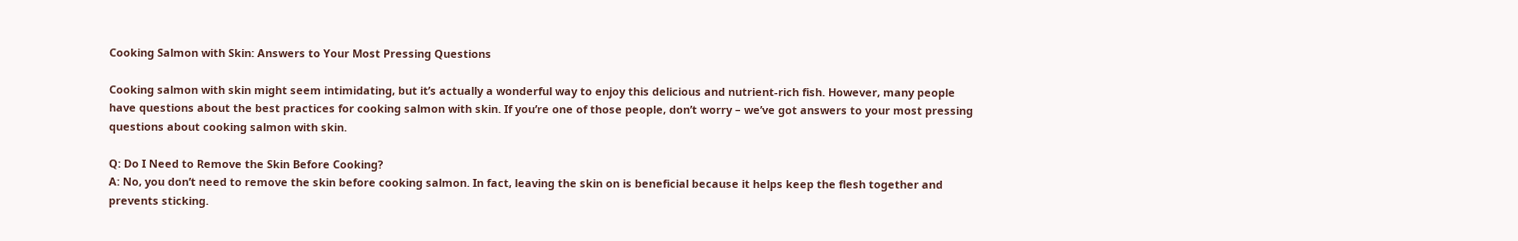Cooking Salmon with Skin: Answers to Your Most Pressing Questions

Cooking salmon with skin might seem intimidating, but it’s actually a wonderful way to enjoy this delicious and nutrient-rich fish. However, many people have questions about the best practices for cooking salmon with skin. If you’re one of those people, don’t worry – we’ve got answers to your most pressing questions about cooking salmon with skin.

Q: Do I Need to Remove the Skin Before Cooking?
A: No, you don’t need to remove the skin before cooking salmon. In fact, leaving the skin on is beneficial because it helps keep the flesh together and prevents sticking.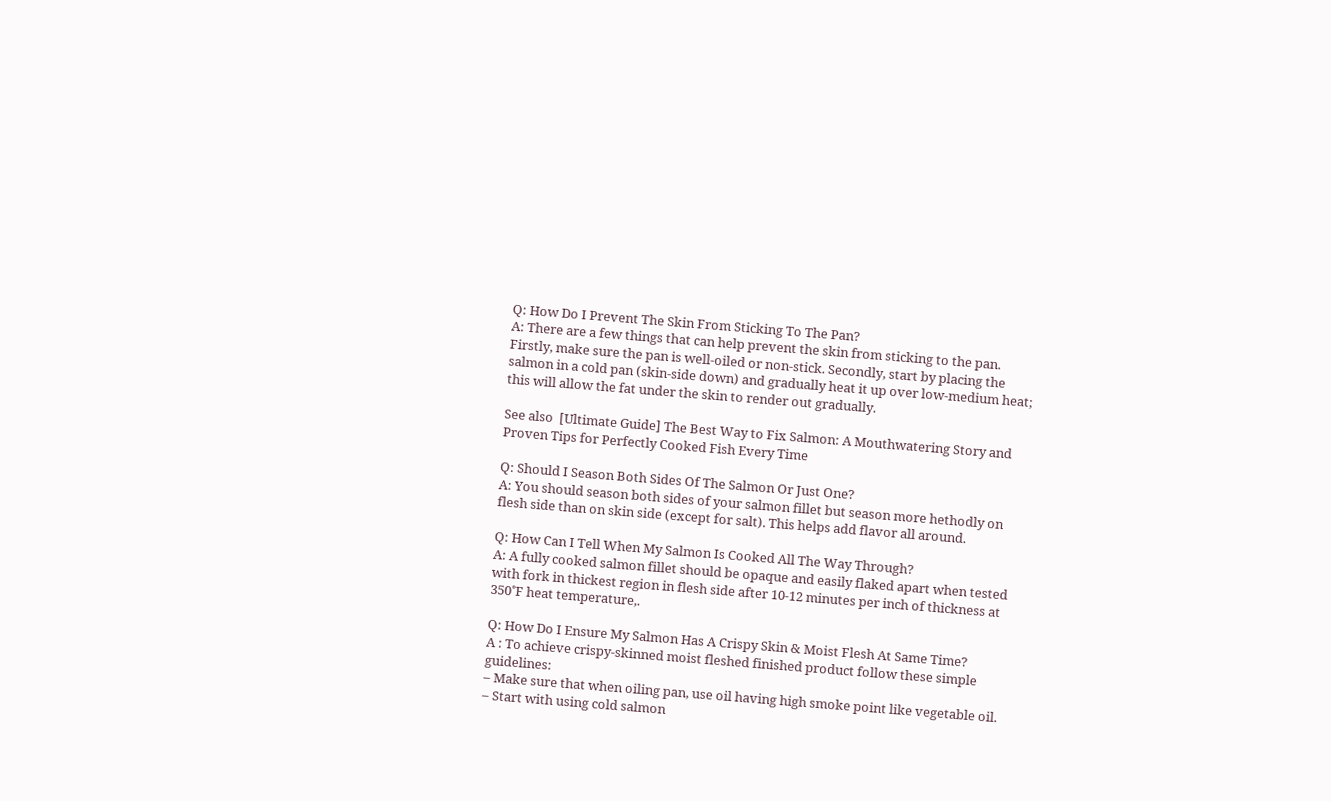Q: How Do I Prevent The Skin From Sticking To The Pan?
A: There are a few things that can help prevent the skin from sticking to the pan. Firstly, make sure the pan is well-oiled or non-stick. Secondly, start by placing the salmon in a cold pan (skin-side down) and gradually heat it up over low-medium heat; this will allow the fat under the skin to render out gradually.

See also  [Ultimate Guide] The Best Way to Fix Salmon: A Mouthwatering Story and Proven Tips for Perfectly Cooked Fish Every Time

Q: Should I Season Both Sides Of The Salmon Or Just One?
A: You should season both sides of your salmon fillet but season more hethodly on flesh side than on skin side (except for salt). This helps add flavor all around.

Q: How Can I Tell When My Salmon Is Cooked All The Way Through?
A: A fully cooked salmon fillet should be opaque and easily flaked apart when tested with fork in thickest region in flesh side after 10-12 minutes per inch of thickness at 350˚F heat temperature,.

Q: How Do I Ensure My Salmon Has A Crispy Skin & Moist Flesh At Same Time?
A : To achieve crispy-skinned moist fleshed finished product follow these simple guidelines:
– Make sure that when oiling pan, use oil having high smoke point like vegetable oil.
– Start with using cold salmon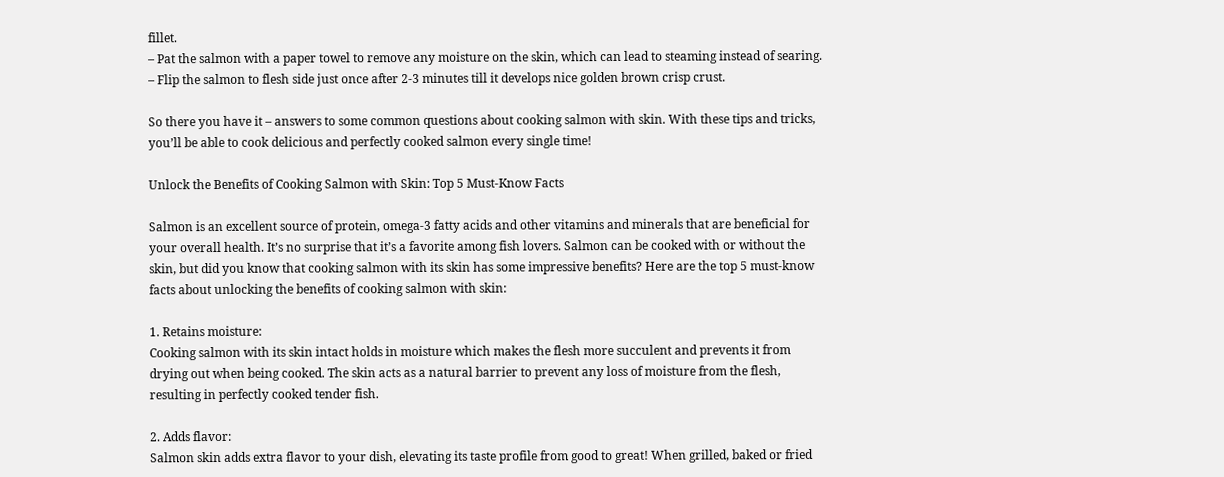fillet.
– Pat the salmon with a paper towel to remove any moisture on the skin, which can lead to steaming instead of searing.
– Flip the salmon to flesh side just once after 2-3 minutes till it develops nice golden brown crisp crust.

So there you have it – answers to some common questions about cooking salmon with skin. With these tips and tricks, you’ll be able to cook delicious and perfectly cooked salmon every single time!

Unlock the Benefits of Cooking Salmon with Skin: Top 5 Must-Know Facts

Salmon is an excellent source of protein, omega-3 fatty acids and other vitamins and minerals that are beneficial for your overall health. It’s no surprise that it’s a favorite among fish lovers. Salmon can be cooked with or without the skin, but did you know that cooking salmon with its skin has some impressive benefits? Here are the top 5 must-know facts about unlocking the benefits of cooking salmon with skin:

1. Retains moisture:
Cooking salmon with its skin intact holds in moisture which makes the flesh more succulent and prevents it from drying out when being cooked. The skin acts as a natural barrier to prevent any loss of moisture from the flesh, resulting in perfectly cooked tender fish.

2. Adds flavor:
Salmon skin adds extra flavor to your dish, elevating its taste profile from good to great! When grilled, baked or fried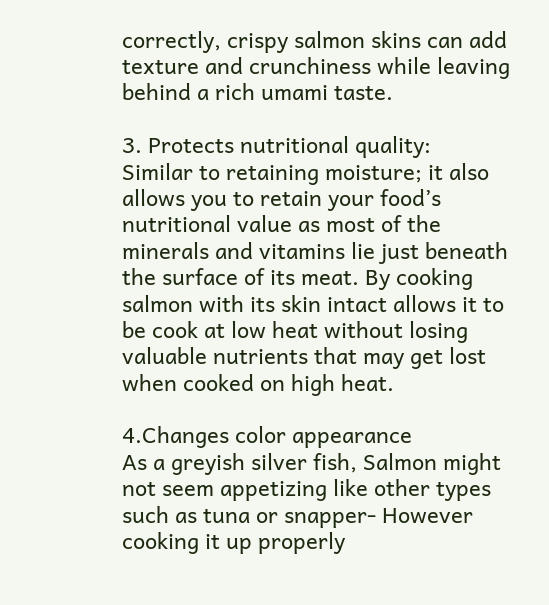correctly, crispy salmon skins can add texture and crunchiness while leaving behind a rich umami taste.

3. Protects nutritional quality:
Similar to retaining moisture; it also allows you to retain your food’s nutritional value as most of the minerals and vitamins lie just beneath the surface of its meat. By cooking salmon with its skin intact allows it to be cook at low heat without losing valuable nutrients that may get lost when cooked on high heat.

4.Changes color appearance
As a greyish silver fish, Salmon might not seem appetizing like other types such as tuna or snapper- However cooking it up properly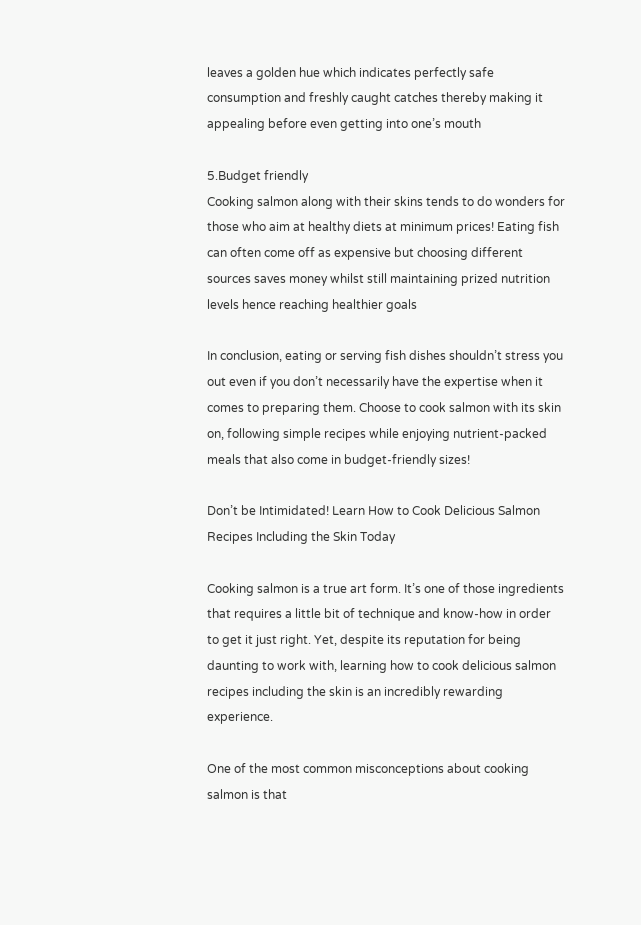leaves a golden hue which indicates perfectly safe consumption and freshly caught catches thereby making it appealing before even getting into one’s mouth

5.Budget friendly
Cooking salmon along with their skins tends to do wonders for those who aim at healthy diets at minimum prices! Eating fish can often come off as expensive but choosing different sources saves money whilst still maintaining prized nutrition levels hence reaching healthier goals

In conclusion, eating or serving fish dishes shouldn’t stress you out even if you don’t necessarily have the expertise when it comes to preparing them. Choose to cook salmon with its skin on, following simple recipes while enjoying nutrient-packed meals that also come in budget-friendly sizes!

Don’t be Intimidated! Learn How to Cook Delicious Salmon Recipes Including the Skin Today

Cooking salmon is a true art form. It’s one of those ingredients that requires a little bit of technique and know-how in order to get it just right. Yet, despite its reputation for being daunting to work with, learning how to cook delicious salmon recipes including the skin is an incredibly rewarding experience.

One of the most common misconceptions about cooking salmon is that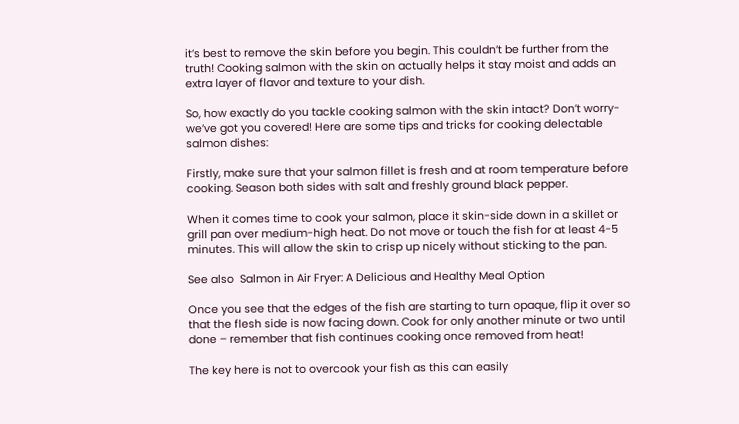it’s best to remove the skin before you begin. This couldn’t be further from the truth! Cooking salmon with the skin on actually helps it stay moist and adds an extra layer of flavor and texture to your dish.

So, how exactly do you tackle cooking salmon with the skin intact? Don’t worry- we’ve got you covered! Here are some tips and tricks for cooking delectable salmon dishes:

Firstly, make sure that your salmon fillet is fresh and at room temperature before cooking. Season both sides with salt and freshly ground black pepper.

When it comes time to cook your salmon, place it skin-side down in a skillet or grill pan over medium-high heat. Do not move or touch the fish for at least 4-5 minutes. This will allow the skin to crisp up nicely without sticking to the pan.

See also  Salmon in Air Fryer: A Delicious and Healthy Meal Option

Once you see that the edges of the fish are starting to turn opaque, flip it over so that the flesh side is now facing down. Cook for only another minute or two until done – remember that fish continues cooking once removed from heat!

The key here is not to overcook your fish as this can easily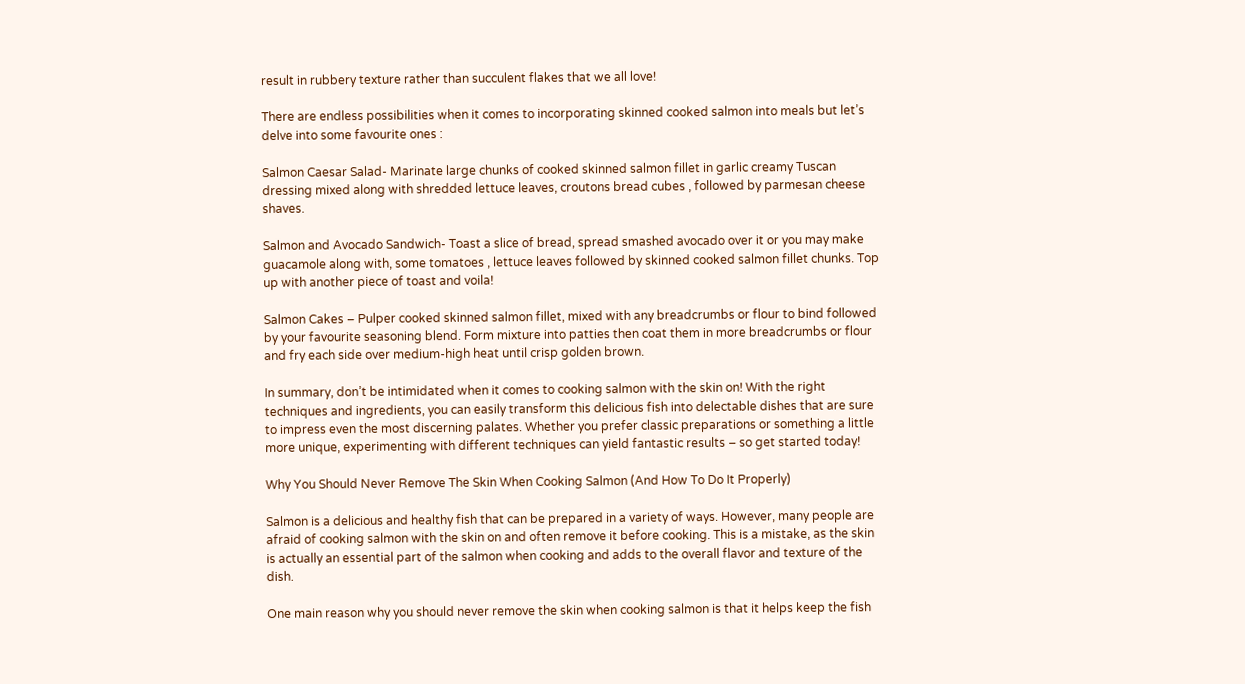result in rubbery texture rather than succulent flakes that we all love!

There are endless possibilities when it comes to incorporating skinned cooked salmon into meals but let’s delve into some favourite ones :

Salmon Caesar Salad- Marinate large chunks of cooked skinned salmon fillet in garlic creamy Tuscan dressing mixed along with shredded lettuce leaves, croutons bread cubes , followed by parmesan cheese shaves.

Salmon and Avocado Sandwich- Toast a slice of bread, spread smashed avocado over it or you may make guacamole along with, some tomatoes , lettuce leaves followed by skinned cooked salmon fillet chunks. Top up with another piece of toast and voila!

Salmon Cakes – Pulper cooked skinned salmon fillet, mixed with any breadcrumbs or flour to bind followed by your favourite seasoning blend. Form mixture into patties then coat them in more breadcrumbs or flour and fry each side over medium-high heat until crisp golden brown.

In summary, don’t be intimidated when it comes to cooking salmon with the skin on! With the right techniques and ingredients, you can easily transform this delicious fish into delectable dishes that are sure to impress even the most discerning palates. Whether you prefer classic preparations or something a little more unique, experimenting with different techniques can yield fantastic results – so get started today!

Why You Should Never Remove The Skin When Cooking Salmon (And How To Do It Properly)

Salmon is a delicious and healthy fish that can be prepared in a variety of ways. However, many people are afraid of cooking salmon with the skin on and often remove it before cooking. This is a mistake, as the skin is actually an essential part of the salmon when cooking and adds to the overall flavor and texture of the dish.

One main reason why you should never remove the skin when cooking salmon is that it helps keep the fish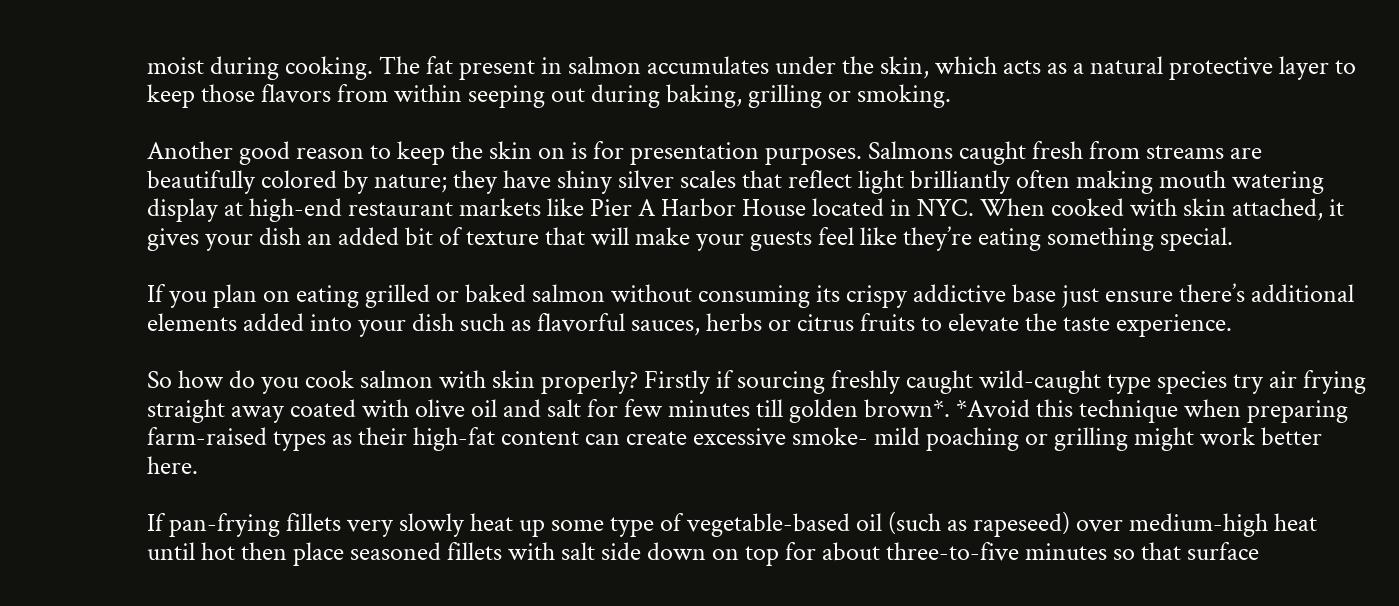moist during cooking. The fat present in salmon accumulates under the skin, which acts as a natural protective layer to keep those flavors from within seeping out during baking, grilling or smoking.

Another good reason to keep the skin on is for presentation purposes. Salmons caught fresh from streams are beautifully colored by nature; they have shiny silver scales that reflect light brilliantly often making mouth watering display at high-end restaurant markets like Pier A Harbor House located in NYC. When cooked with skin attached, it gives your dish an added bit of texture that will make your guests feel like they’re eating something special.

If you plan on eating grilled or baked salmon without consuming its crispy addictive base just ensure there’s additional elements added into your dish such as flavorful sauces, herbs or citrus fruits to elevate the taste experience.

So how do you cook salmon with skin properly? Firstly if sourcing freshly caught wild-caught type species try air frying straight away coated with olive oil and salt for few minutes till golden brown*. *Avoid this technique when preparing farm-raised types as their high-fat content can create excessive smoke- mild poaching or grilling might work better here.

If pan-frying fillets very slowly heat up some type of vegetable-based oil (such as rapeseed) over medium-high heat until hot then place seasoned fillets with salt side down on top for about three-to-five minutes so that surface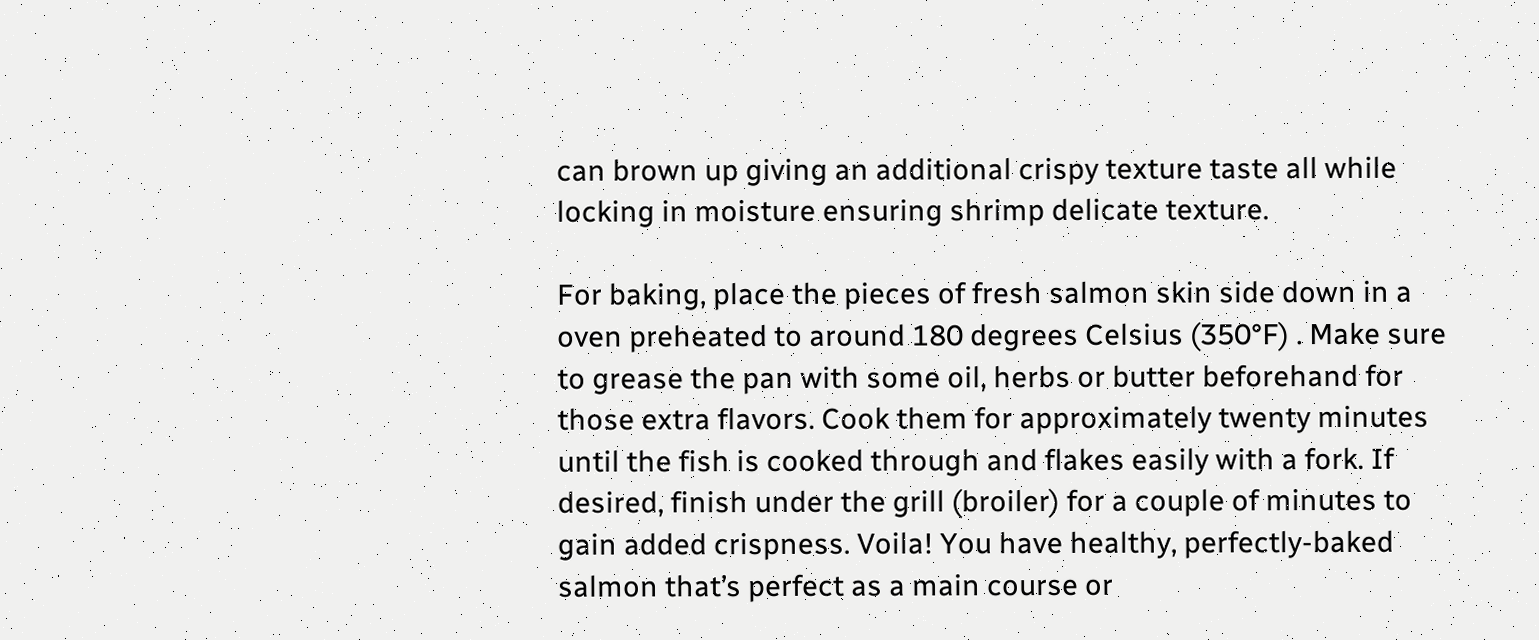can brown up giving an additional crispy texture taste all while locking in moisture ensuring shrimp delicate texture.

For baking, place the pieces of fresh salmon skin side down in a oven preheated to around 180 degrees Celsius (350°F) . Make sure to grease the pan with some oil, herbs or butter beforehand for those extra flavors. Cook them for approximately twenty minutes until the fish is cooked through and flakes easily with a fork. If desired, finish under the grill (broiler) for a couple of minutes to gain added crispness. Voila! You have healthy, perfectly-baked salmon that’s perfect as a main course or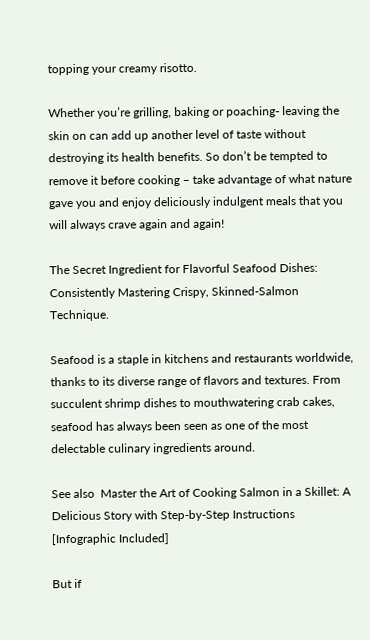topping your creamy risotto.

Whether you’re grilling, baking or poaching- leaving the skin on can add up another level of taste without destroying its health benefits. So don’t be tempted to remove it before cooking – take advantage of what nature gave you and enjoy deliciously indulgent meals that you will always crave again and again!

The Secret Ingredient for Flavorful Seafood Dishes: Consistently Mastering Crispy, Skinned-Salmon Technique.

Seafood is a staple in kitchens and restaurants worldwide, thanks to its diverse range of flavors and textures. From succulent shrimp dishes to mouthwatering crab cakes, seafood has always been seen as one of the most delectable culinary ingredients around.

See also  Master the Art of Cooking Salmon in a Skillet: A Delicious Story with Step-by-Step Instructions [Infographic Included]

But if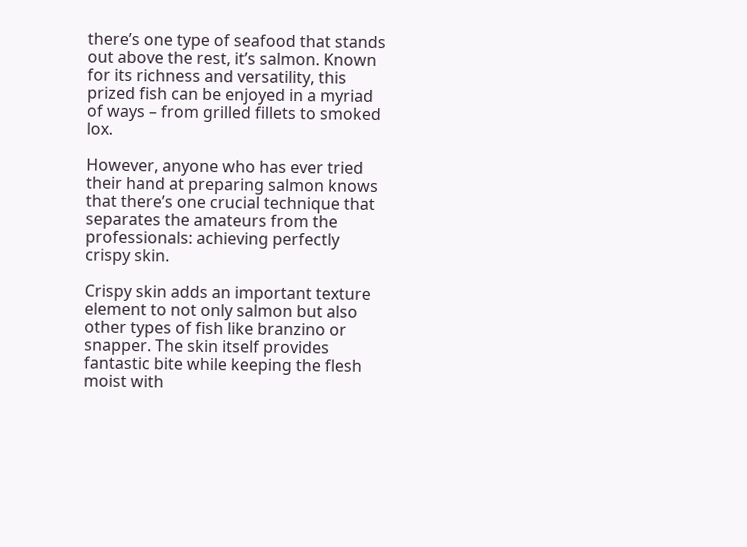there’s one type of seafood that stands out above the rest, it’s salmon. Known for its richness and versatility, this prized fish can be enjoyed in a myriad of ways – from grilled fillets to smoked lox.

However, anyone who has ever tried their hand at preparing salmon knows that there’s one crucial technique that separates the amateurs from the professionals: achieving perfectly crispy skin.

Crispy skin adds an important texture element to not only salmon but also other types of fish like branzino or snapper. The skin itself provides fantastic bite while keeping the flesh moist with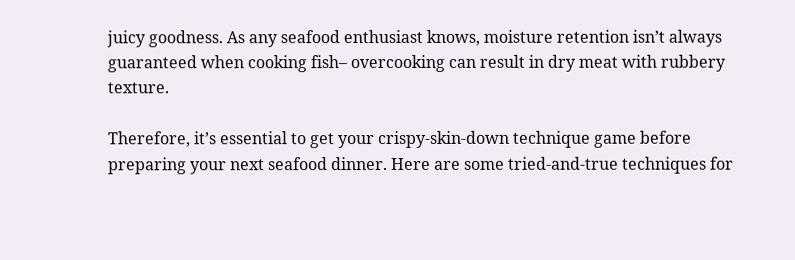juicy goodness. As any seafood enthusiast knows, moisture retention isn’t always guaranteed when cooking fish– overcooking can result in dry meat with rubbery texture.

Therefore, it’s essential to get your crispy-skin-down technique game before preparing your next seafood dinner. Here are some tried-and-true techniques for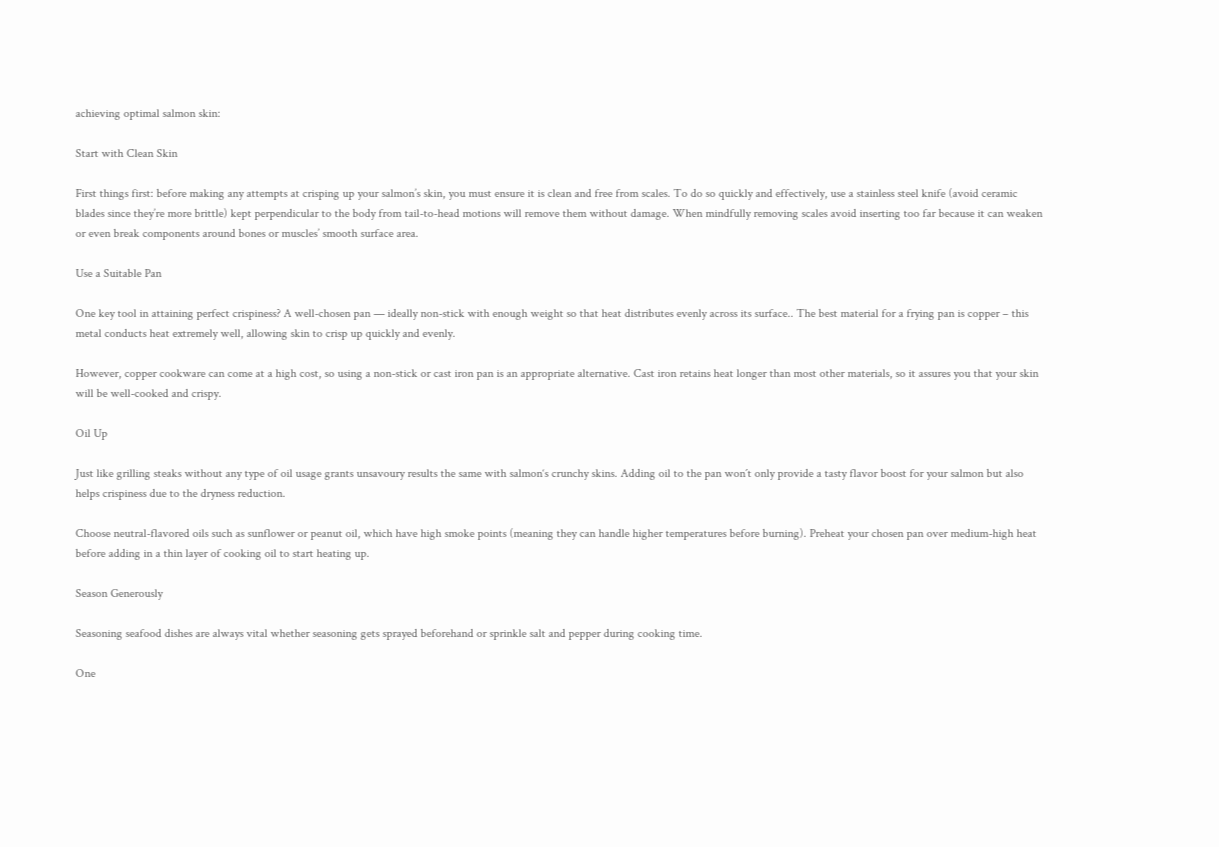achieving optimal salmon skin:

Start with Clean Skin

First things first: before making any attempts at crisping up your salmon’s skin, you must ensure it is clean and free from scales. To do so quickly and effectively, use a stainless steel knife (avoid ceramic blades since they’re more brittle) kept perpendicular to the body from tail-to-head motions will remove them without damage. When mindfully removing scales avoid inserting too far because it can weaken or even break components around bones or muscles’ smooth surface area.

Use a Suitable Pan

One key tool in attaining perfect crispiness? A well-chosen pan — ideally non-stick with enough weight so that heat distributes evenly across its surface.. The best material for a frying pan is copper – this metal conducts heat extremely well, allowing skin to crisp up quickly and evenly.

However, copper cookware can come at a high cost, so using a non-stick or cast iron pan is an appropriate alternative. Cast iron retains heat longer than most other materials, so it assures you that your skin will be well-cooked and crispy.

Oil Up

Just like grilling steaks without any type of oil usage grants unsavoury results the same with salmon‘s crunchy skins. Adding oil to the pan won´t only provide a tasty flavor boost for your salmon but also helps crispiness due to the dryness reduction.

Choose neutral-flavored oils such as sunflower or peanut oil, which have high smoke points (meaning they can handle higher temperatures before burning). Preheat your chosen pan over medium-high heat before adding in a thin layer of cooking oil to start heating up.

Season Generously

Seasoning seafood dishes are always vital whether seasoning gets sprayed beforehand or sprinkle salt and pepper during cooking time.

One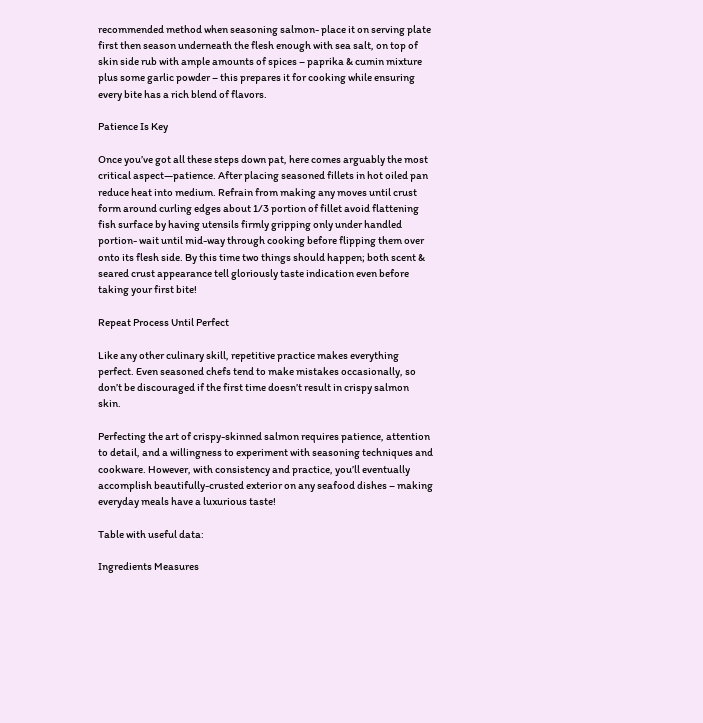recommended method when seasoning salmon- place it on serving plate first then season underneath the flesh enough with sea salt, on top of skin side rub with ample amounts of spices – paprika & cumin mixture plus some garlic powder – this prepares it for cooking while ensuring every bite has a rich blend of flavors.

Patience Is Key

Once you’ve got all these steps down pat, here comes arguably the most critical aspect—patience. After placing seasoned fillets in hot oiled pan reduce heat into medium. Refrain from making any moves until crust form around curling edges about 1/3 portion of fillet avoid flattening fish surface by having utensils firmly gripping only under handled portion- wait until mid-way through cooking before flipping them over onto its flesh side. By this time two things should happen; both scent & seared crust appearance tell gloriously taste indication even before taking your first bite!

Repeat Process Until Perfect

Like any other culinary skill, repetitive practice makes everything perfect. Even seasoned chefs tend to make mistakes occasionally, so don’t be discouraged if the first time doesn’t result in crispy salmon skin.

Perfecting the art of crispy-skinned salmon requires patience, attention to detail, and a willingness to experiment with seasoning techniques and cookware. However, with consistency and practice, you’ll eventually accomplish beautifully-crusted exterior on any seafood dishes – making everyday meals have a luxurious taste!

Table with useful data:

Ingredients Measures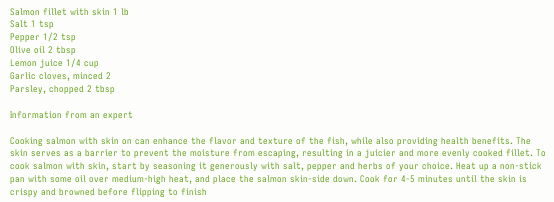Salmon fillet with skin 1 lb
Salt 1 tsp
Pepper 1/2 tsp
Olive oil 2 tbsp
Lemon juice 1/4 cup
Garlic cloves, minced 2
Parsley, chopped 2 tbsp

Information from an expert

Cooking salmon with skin on can enhance the flavor and texture of the fish, while also providing health benefits. The skin serves as a barrier to prevent the moisture from escaping, resulting in a juicier and more evenly cooked fillet. To cook salmon with skin, start by seasoning it generously with salt, pepper and herbs of your choice. Heat up a non-stick pan with some oil over medium-high heat, and place the salmon skin-side down. Cook for 4-5 minutes until the skin is crispy and browned before flipping to finish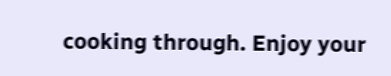cooking through. Enjoy your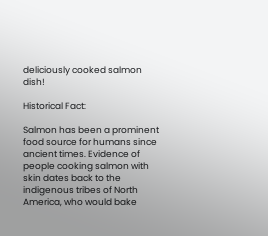deliciously cooked salmon dish!

Historical Fact:

Salmon has been a prominent food source for humans since ancient times. Evidence of people cooking salmon with skin dates back to the indigenous tribes of North America, who would bake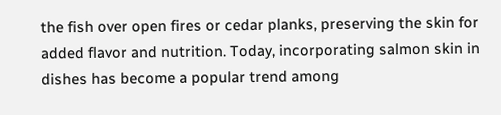the fish over open fires or cedar planks, preserving the skin for added flavor and nutrition. Today, incorporating salmon skin in dishes has become a popular trend among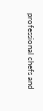professional chefs and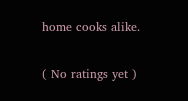home cooks alike.

( No ratings yet )